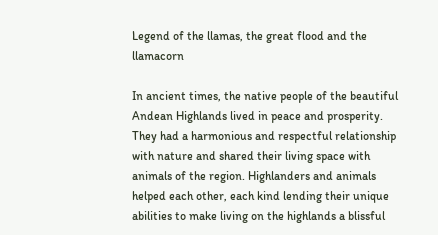Legend of the llamas, the great flood and the llamacorn

In ancient times, the native people of the beautiful Andean Highlands lived in peace and prosperity. They had a harmonious and respectful relationship with nature and shared their living space with animals of the region. Highlanders and animals helped each other, each kind lending their unique abilities to make living on the highlands a blissful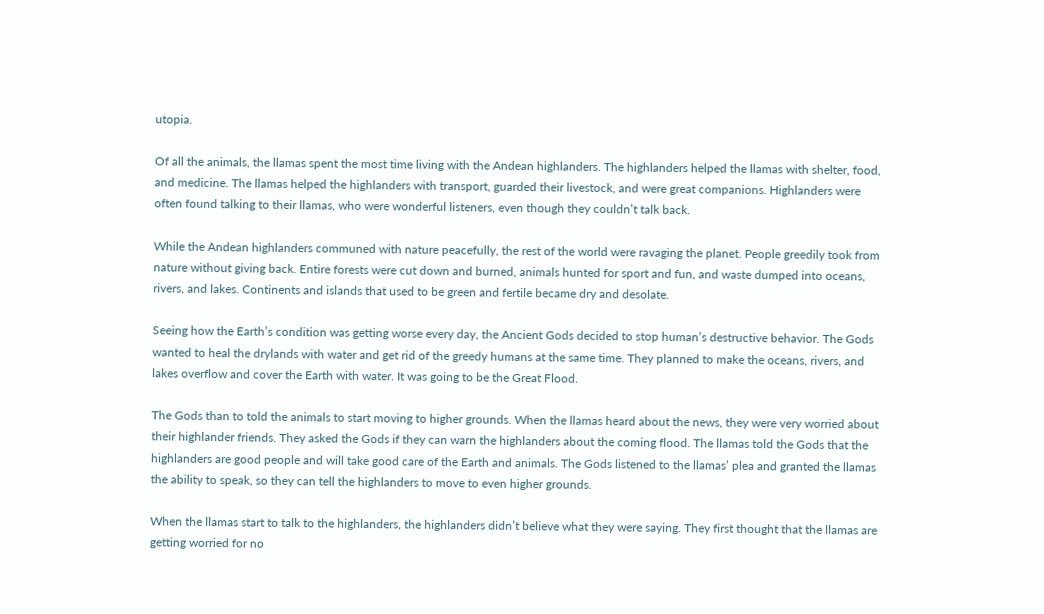utopia.

Of all the animals, the llamas spent the most time living with the Andean highlanders. The highlanders helped the llamas with shelter, food, and medicine. The llamas helped the highlanders with transport, guarded their livestock, and were great companions. Highlanders were often found talking to their llamas, who were wonderful listeners, even though they couldn’t talk back.

While the Andean highlanders communed with nature peacefully, the rest of the world were ravaging the planet. People greedily took from nature without giving back. Entire forests were cut down and burned, animals hunted for sport and fun, and waste dumped into oceans, rivers, and lakes. Continents and islands that used to be green and fertile became dry and desolate.

Seeing how the Earth’s condition was getting worse every day, the Ancient Gods decided to stop human’s destructive behavior. The Gods wanted to heal the drylands with water and get rid of the greedy humans at the same time. They planned to make the oceans, rivers, and lakes overflow and cover the Earth with water. It was going to be the Great Flood.

The Gods than to told the animals to start moving to higher grounds. When the llamas heard about the news, they were very worried about their highlander friends. They asked the Gods if they can warn the highlanders about the coming flood. The llamas told the Gods that the highlanders are good people and will take good care of the Earth and animals. The Gods listened to the llamas’ plea and granted the llamas the ability to speak, so they can tell the highlanders to move to even higher grounds.

When the llamas start to talk to the highlanders, the highlanders didn’t believe what they were saying. They first thought that the llamas are getting worried for no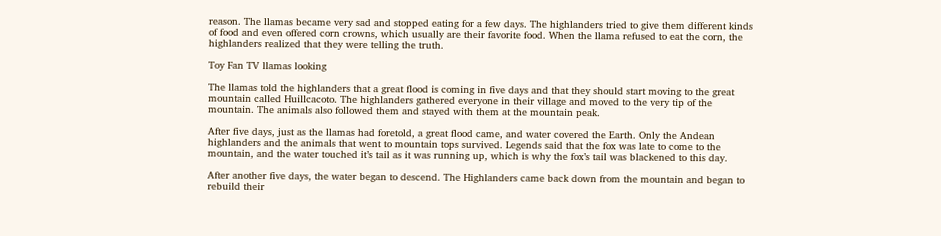reason. The llamas became very sad and stopped eating for a few days. The highlanders tried to give them different kinds of food and even offered corn crowns, which usually are their favorite food. When the llama refused to eat the corn, the highlanders realized that they were telling the truth.

Toy Fan TV llamas looking

The llamas told the highlanders that a great flood is coming in five days and that they should start moving to the great mountain called Huillcacoto. The highlanders gathered everyone in their village and moved to the very tip of the mountain. The animals also followed them and stayed with them at the mountain peak.

After five days, just as the llamas had foretold, a great flood came, and water covered the Earth. Only the Andean highlanders and the animals that went to mountain tops survived. Legends said that the fox was late to come to the mountain, and the water touched it’s tail as it was running up, which is why the fox’s tail was blackened to this day.

After another five days, the water began to descend. The Highlanders came back down from the mountain and began to rebuild their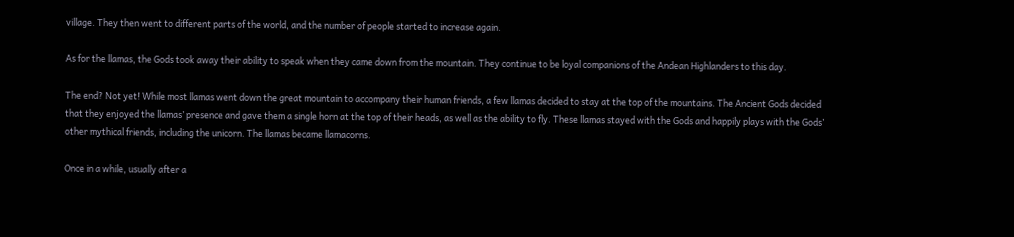village. They then went to different parts of the world, and the number of people started to increase again.

As for the llamas, the Gods took away their ability to speak when they came down from the mountain. They continue to be loyal companions of the Andean Highlanders to this day.

The end? Not yet! While most llamas went down the great mountain to accompany their human friends, a few llamas decided to stay at the top of the mountains. The Ancient Gods decided that they enjoyed the llamas’ presence and gave them a single horn at the top of their heads, as well as the ability to fly. These llamas stayed with the Gods and happily plays with the Gods’ other mythical friends, including the unicorn. The llamas became llamacorns.

Once in a while, usually after a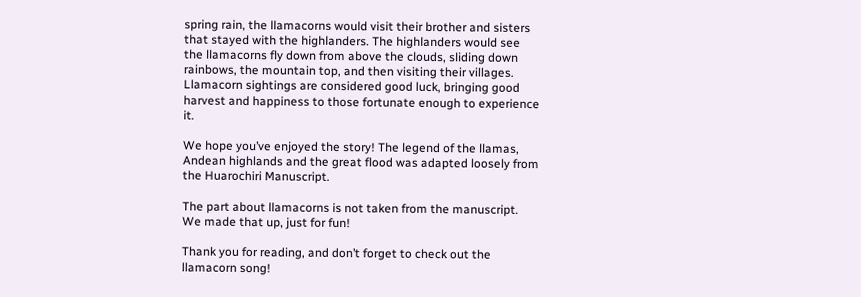spring rain, the llamacorns would visit their brother and sisters that stayed with the highlanders. The highlanders would see the llamacorns fly down from above the clouds, sliding down rainbows, the mountain top, and then visiting their villages. Llamacorn sightings are considered good luck, bringing good harvest and happiness to those fortunate enough to experience it.

We hope you’ve enjoyed the story! The legend of the llamas, Andean highlands and the great flood was adapted loosely from the Huarochiri Manuscript.

The part about llamacorns is not taken from the manuscript. We made that up, just for fun!

Thank you for reading, and don’t forget to check out the llamacorn song!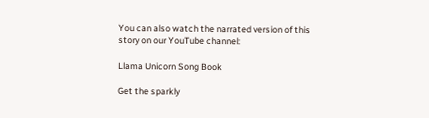You can also watch the narrated version of this story on our YouTube channel:

Llama Unicorn Song Book

Get the sparkly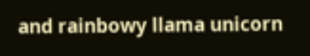and rainbowy llama unicorn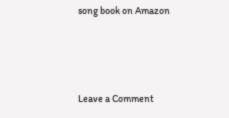song book on Amazon



Leave a Comment